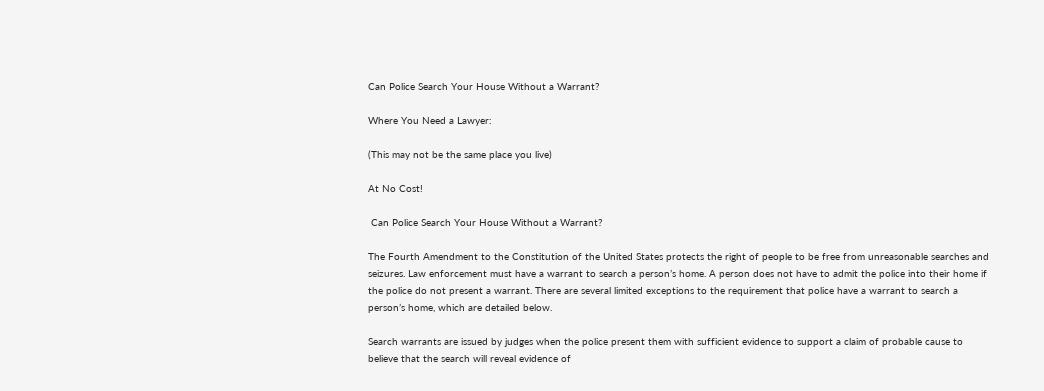Can Police Search Your House Without a Warrant?

Where You Need a Lawyer:

(This may not be the same place you live)

At No Cost!

 Can Police Search Your House Without a Warrant?

The Fourth Amendment to the Constitution of the United States protects the right of people to be free from unreasonable searches and seizures. Law enforcement must have a warrant to search a person’s home. A person does not have to admit the police into their home if the police do not present a warrant. There are several limited exceptions to the requirement that police have a warrant to search a person’s home, which are detailed below.

Search warrants are issued by judges when the police present them with sufficient evidence to support a claim of probable cause to believe that the search will reveal evidence of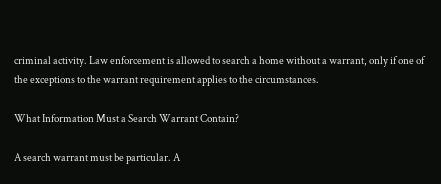criminal activity. Law enforcement is allowed to search a home without a warrant, only if one of the exceptions to the warrant requirement applies to the circumstances.

What Information Must a Search Warrant Contain?

A search warrant must be particular. A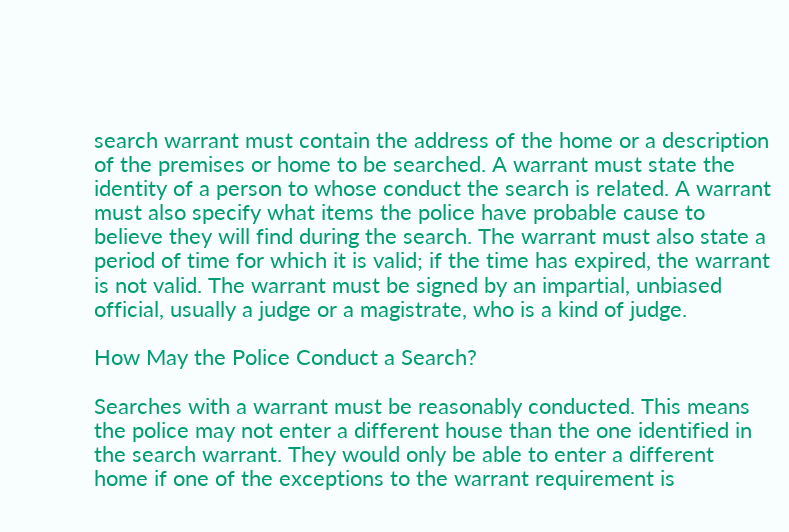search warrant must contain the address of the home or a description of the premises or home to be searched. A warrant must state the identity of a person to whose conduct the search is related. A warrant must also specify what items the police have probable cause to believe they will find during the search. The warrant must also state a period of time for which it is valid; if the time has expired, the warrant is not valid. The warrant must be signed by an impartial, unbiased official, usually a judge or a magistrate, who is a kind of judge.

How May the Police Conduct a Search?

Searches with a warrant must be reasonably conducted. This means the police may not enter a different house than the one identified in the search warrant. They would only be able to enter a different home if one of the exceptions to the warrant requirement is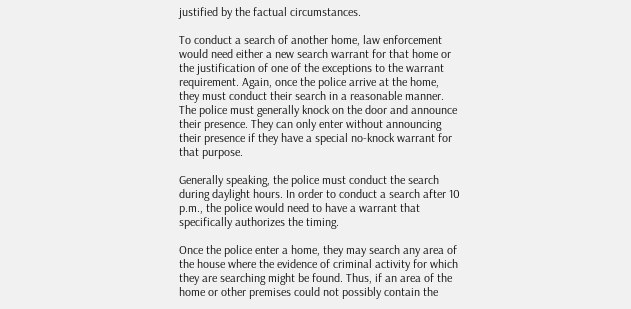justified by the factual circumstances.

To conduct a search of another home, law enforcement would need either a new search warrant for that home or the justification of one of the exceptions to the warrant requirement. Again, once the police arrive at the home, they must conduct their search in a reasonable manner. The police must generally knock on the door and announce their presence. They can only enter without announcing their presence if they have a special no-knock warrant for that purpose.

Generally speaking, the police must conduct the search during daylight hours. In order to conduct a search after 10 p.m., the police would need to have a warrant that specifically authorizes the timing.

Once the police enter a home, they may search any area of the house where the evidence of criminal activity for which they are searching might be found. Thus, if an area of the home or other premises could not possibly contain the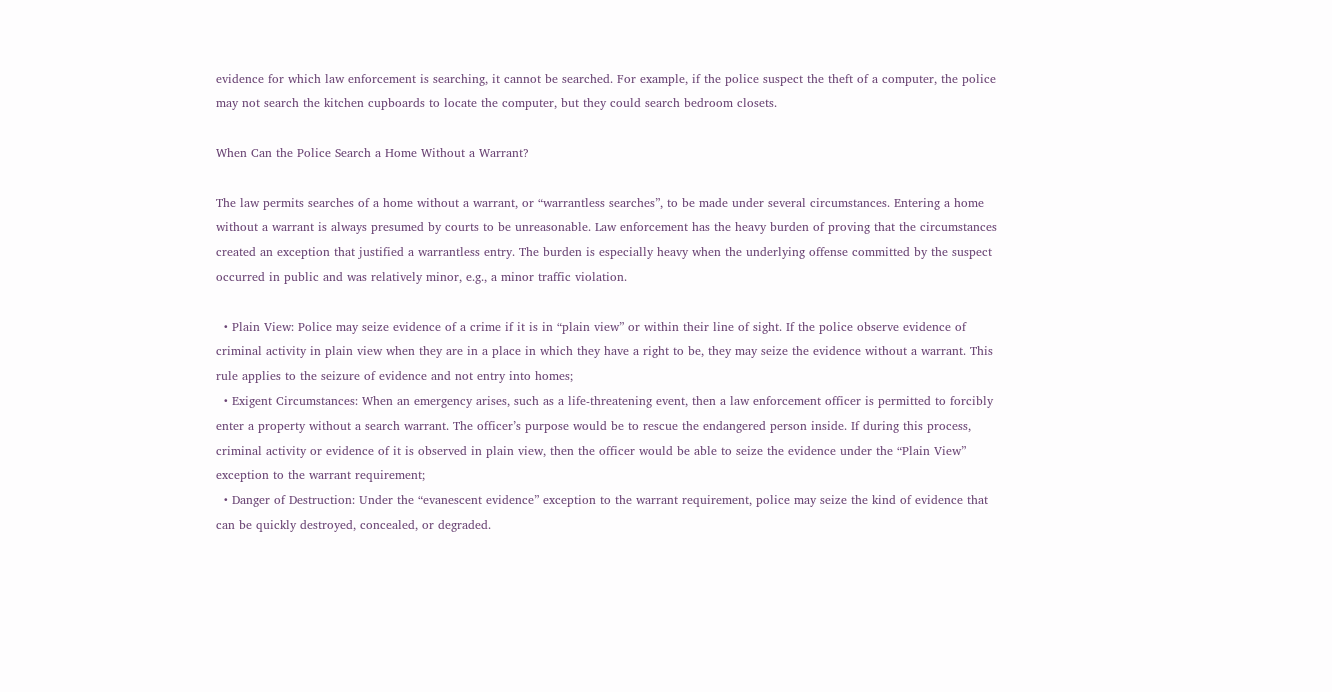evidence for which law enforcement is searching, it cannot be searched. For example, if the police suspect the theft of a computer, the police may not search the kitchen cupboards to locate the computer, but they could search bedroom closets.

When Can the Police Search a Home Without a Warrant?

The law permits searches of a home without a warrant, or “warrantless searches”, to be made under several circumstances. Entering a home without a warrant is always presumed by courts to be unreasonable. Law enforcement has the heavy burden of proving that the circumstances created an exception that justified a warrantless entry. The burden is especially heavy when the underlying offense committed by the suspect occurred in public and was relatively minor, e.g., a minor traffic violation.

  • Plain View: Police may seize evidence of a crime if it is in “plain view” or within their line of sight. If the police observe evidence of criminal activity in plain view when they are in a place in which they have a right to be, they may seize the evidence without a warrant. This rule applies to the seizure of evidence and not entry into homes;
  • Exigent Circumstances: When an emergency arises, such as a life-threatening event, then a law enforcement officer is permitted to forcibly enter a property without a search warrant. The officer’s purpose would be to rescue the endangered person inside. If during this process, criminal activity or evidence of it is observed in plain view, then the officer would be able to seize the evidence under the “Plain View” exception to the warrant requirement;
  • Danger of Destruction: Under the “evanescent evidence” exception to the warrant requirement, police may seize the kind of evidence that can be quickly destroyed, concealed, or degraded.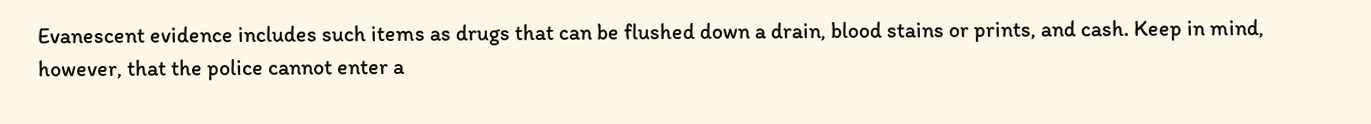Evanescent evidence includes such items as drugs that can be flushed down a drain, blood stains or prints, and cash. Keep in mind, however, that the police cannot enter a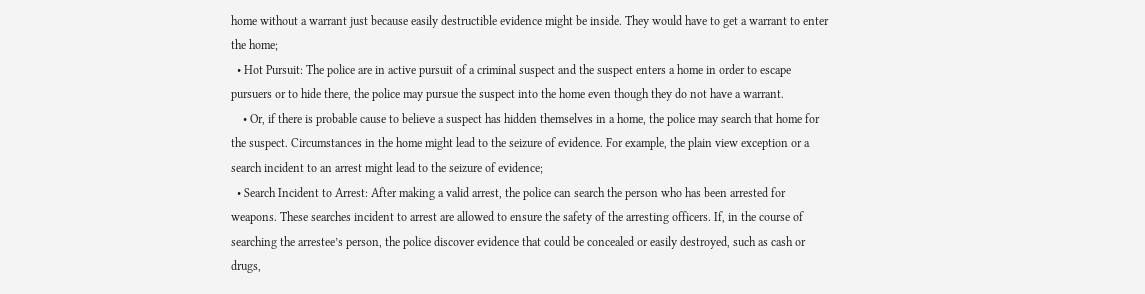home without a warrant just because easily destructible evidence might be inside. They would have to get a warrant to enter the home;
  • Hot Pursuit: The police are in active pursuit of a criminal suspect and the suspect enters a home in order to escape pursuers or to hide there, the police may pursue the suspect into the home even though they do not have a warrant.
    • Or, if there is probable cause to believe a suspect has hidden themselves in a home, the police may search that home for the suspect. Circumstances in the home might lead to the seizure of evidence. For example, the plain view exception or a search incident to an arrest might lead to the seizure of evidence;
  • Search Incident to Arrest: After making a valid arrest, the police can search the person who has been arrested for weapons. These searches incident to arrest are allowed to ensure the safety of the arresting officers. If, in the course of searching the arrestee’s person, the police discover evidence that could be concealed or easily destroyed, such as cash or drugs,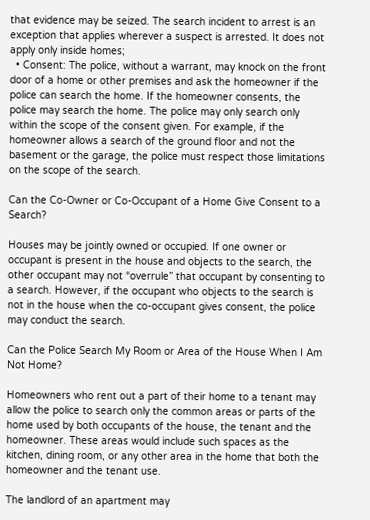that evidence may be seized. The search incident to arrest is an exception that applies wherever a suspect is arrested. It does not apply only inside homes;
  • Consent: The police, without a warrant, may knock on the front door of a home or other premises and ask the homeowner if the police can search the home. If the homeowner consents, the police may search the home. The police may only search only within the scope of the consent given. For example, if the homeowner allows a search of the ground floor and not the basement or the garage, the police must respect those limitations on the scope of the search.

Can the Co-Owner or Co-Occupant of a Home Give Consent to a Search?

Houses may be jointly owned or occupied. If one owner or occupant is present in the house and objects to the search, the other occupant may not “overrule” that occupant by consenting to a search. However, if the occupant who objects to the search is not in the house when the co-occupant gives consent, the police may conduct the search.

Can the Police Search My Room or Area of the House When I Am Not Home?

Homeowners who rent out a part of their home to a tenant may allow the police to search only the common areas or parts of the home used by both occupants of the house, the tenant and the homeowner. These areas would include such spaces as the kitchen, dining room, or any other area in the home that both the homeowner and the tenant use.

The landlord of an apartment may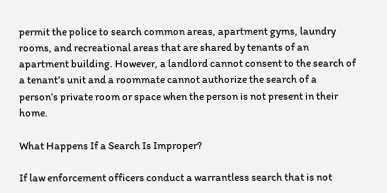permit the police to search common areas, apartment gyms, laundry rooms, and recreational areas that are shared by tenants of an apartment building. However, a landlord cannot consent to the search of a tenant’s unit and a roommate cannot authorize the search of a person’s private room or space when the person is not present in their home.

What Happens If a Search Is Improper?

If law enforcement officers conduct a warrantless search that is not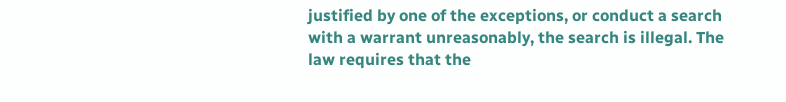justified by one of the exceptions, or conduct a search with a warrant unreasonably, the search is illegal. The law requires that the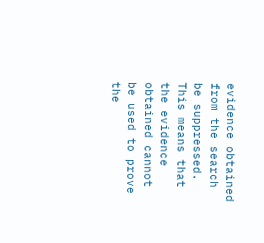evidence obtained from the search be suppressed. This means that the evidence obtained cannot be used to prove the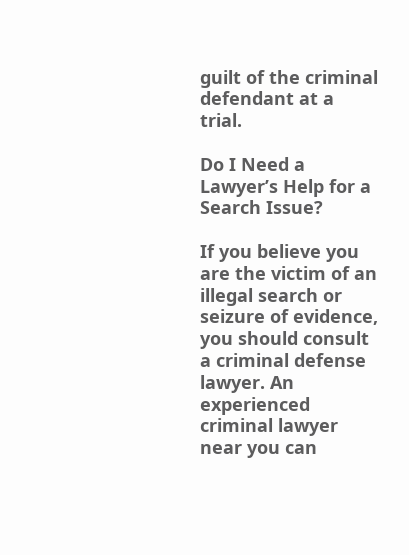guilt of the criminal defendant at a trial.

Do I Need a Lawyer’s Help for a Search Issue?

If you believe you are the victim of an illegal search or seizure of evidence, you should consult a criminal defense lawyer. An experienced criminal lawyer near you can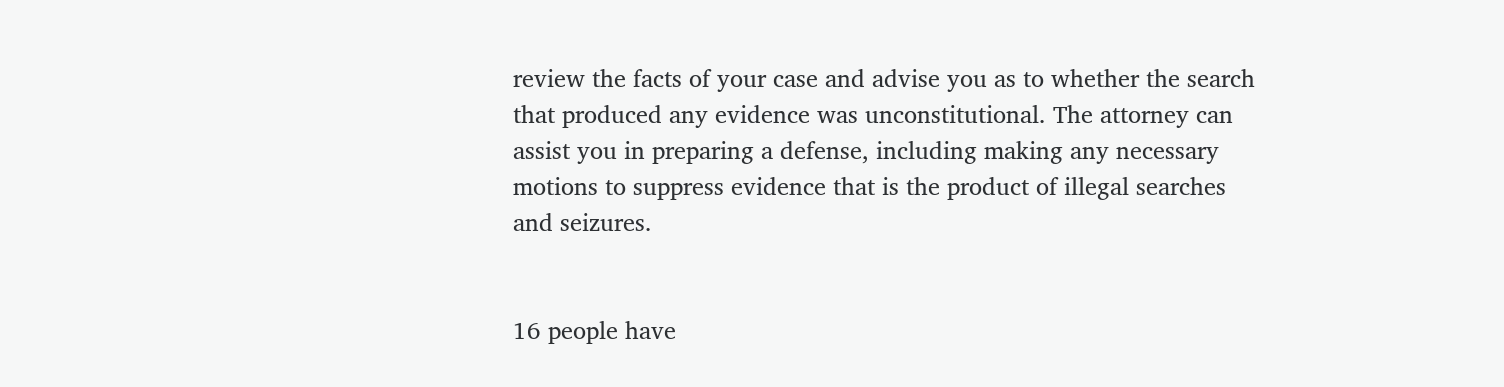review the facts of your case and advise you as to whether the search that produced any evidence was unconstitutional. The attorney can assist you in preparing a defense, including making any necessary motions to suppress evidence that is the product of illegal searches and seizures.


16 people have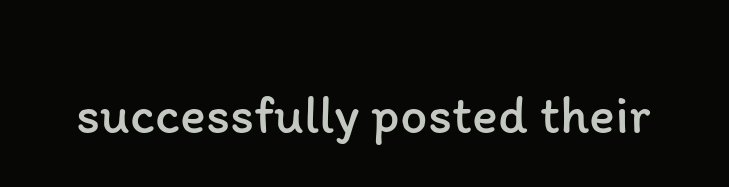successfully posted their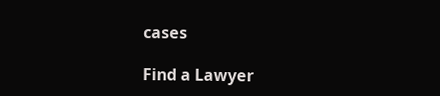cases

Find a Lawyer